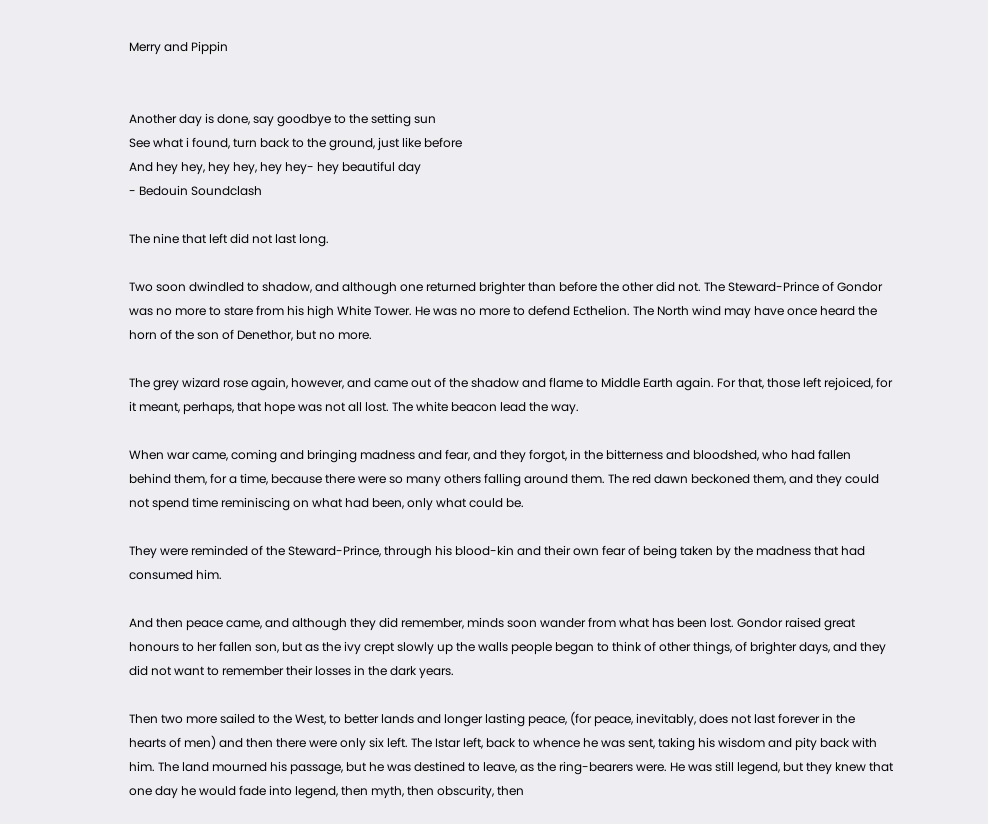Merry and Pippin


Another day is done, say goodbye to the setting sun
See what i found, turn back to the ground, just like before
And hey hey, hey hey, hey hey- hey beautiful day
- Bedouin Soundclash

The nine that left did not last long.

Two soon dwindled to shadow, and although one returned brighter than before the other did not. The Steward-Prince of Gondor was no more to stare from his high White Tower. He was no more to defend Ecthelion. The North wind may have once heard the horn of the son of Denethor, but no more.

The grey wizard rose again, however, and came out of the shadow and flame to Middle Earth again. For that, those left rejoiced, for it meant, perhaps, that hope was not all lost. The white beacon lead the way.

When war came, coming and bringing madness and fear, and they forgot, in the bitterness and bloodshed, who had fallen behind them, for a time, because there were so many others falling around them. The red dawn beckoned them, and they could not spend time reminiscing on what had been, only what could be.

They were reminded of the Steward-Prince, through his blood-kin and their own fear of being taken by the madness that had consumed him.

And then peace came, and although they did remember, minds soon wander from what has been lost. Gondor raised great honours to her fallen son, but as the ivy crept slowly up the walls people began to think of other things, of brighter days, and they did not want to remember their losses in the dark years.

Then two more sailed to the West, to better lands and longer lasting peace, (for peace, inevitably, does not last forever in the hearts of men) and then there were only six left. The Istar left, back to whence he was sent, taking his wisdom and pity back with him. The land mourned his passage, but he was destined to leave, as the ring-bearers were. He was still legend, but they knew that one day he would fade into legend, then myth, then obscurity, then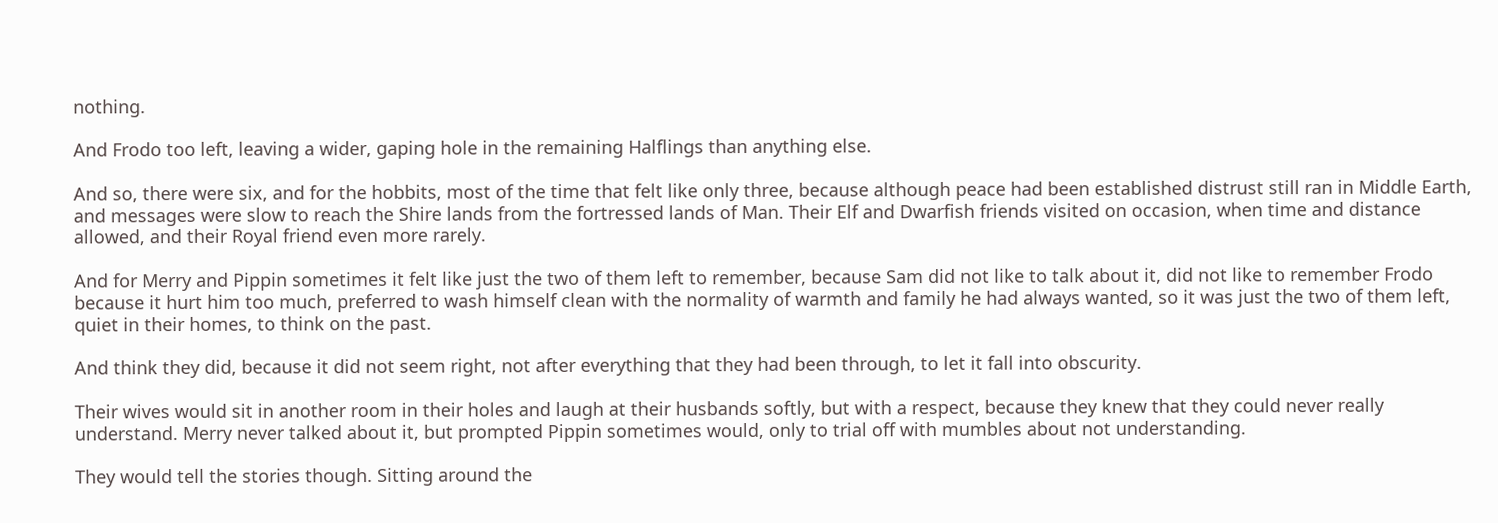nothing.

And Frodo too left, leaving a wider, gaping hole in the remaining Halflings than anything else.

And so, there were six, and for the hobbits, most of the time that felt like only three, because although peace had been established distrust still ran in Middle Earth, and messages were slow to reach the Shire lands from the fortressed lands of Man. Their Elf and Dwarfish friends visited on occasion, when time and distance allowed, and their Royal friend even more rarely.

And for Merry and Pippin sometimes it felt like just the two of them left to remember, because Sam did not like to talk about it, did not like to remember Frodo because it hurt him too much, preferred to wash himself clean with the normality of warmth and family he had always wanted, so it was just the two of them left, quiet in their homes, to think on the past.

And think they did, because it did not seem right, not after everything that they had been through, to let it fall into obscurity.

Their wives would sit in another room in their holes and laugh at their husbands softly, but with a respect, because they knew that they could never really understand. Merry never talked about it, but prompted Pippin sometimes would, only to trial off with mumbles about not understanding.

They would tell the stories though. Sitting around the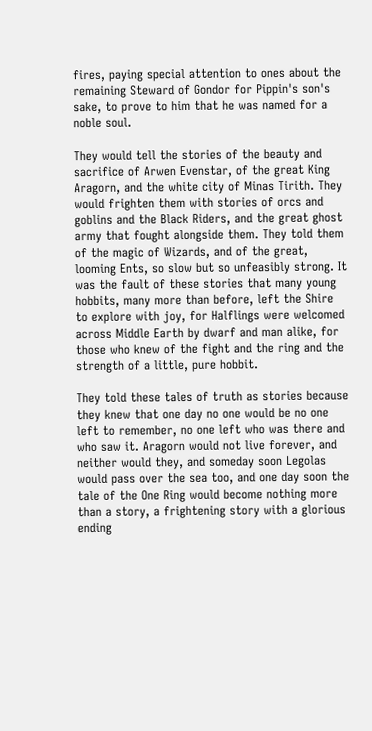fires, paying special attention to ones about the remaining Steward of Gondor for Pippin's son's sake, to prove to him that he was named for a noble soul.

They would tell the stories of the beauty and sacrifice of Arwen Evenstar, of the great King Aragorn, and the white city of Minas Tirith. They would frighten them with stories of orcs and goblins and the Black Riders, and the great ghost army that fought alongside them. They told them of the magic of Wizards, and of the great, looming Ents, so slow but so unfeasibly strong. It was the fault of these stories that many young hobbits, many more than before, left the Shire to explore with joy, for Halflings were welcomed across Middle Earth by dwarf and man alike, for those who knew of the fight and the ring and the strength of a little, pure hobbit.

They told these tales of truth as stories because they knew that one day no one would be no one left to remember, no one left who was there and who saw it. Aragorn would not live forever, and neither would they, and someday soon Legolas would pass over the sea too, and one day soon the tale of the One Ring would become nothing more than a story, a frightening story with a glorious ending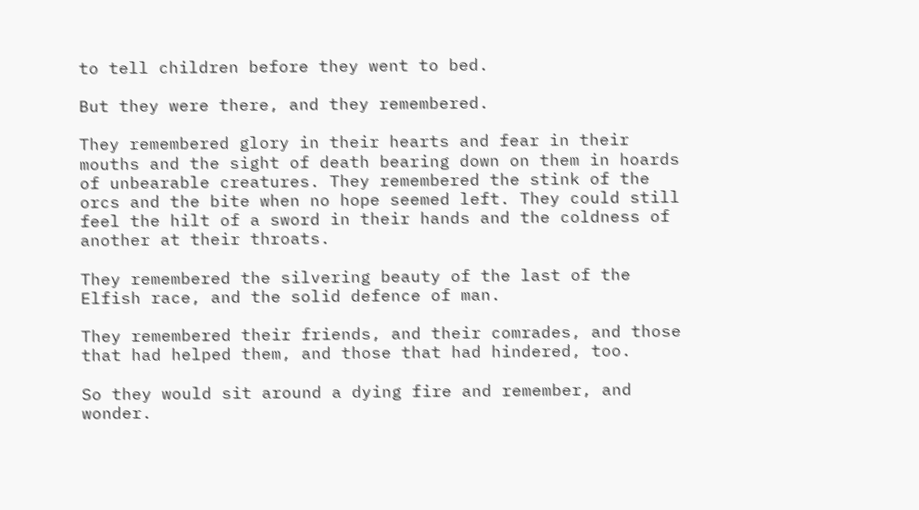to tell children before they went to bed.

But they were there, and they remembered.

They remembered glory in their hearts and fear in their mouths and the sight of death bearing down on them in hoards of unbearable creatures. They remembered the stink of the orcs and the bite when no hope seemed left. They could still feel the hilt of a sword in their hands and the coldness of another at their throats.

They remembered the silvering beauty of the last of the Elfish race, and the solid defence of man.

They remembered their friends, and their comrades, and those that had helped them, and those that had hindered, too.

So they would sit around a dying fire and remember, and wonder.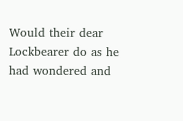Would their dear Lockbearer do as he had wondered and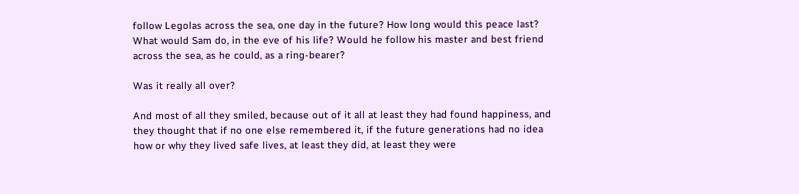follow Legolas across the sea, one day in the future? How long would this peace last? What would Sam do, in the eve of his life? Would he follow his master and best friend across the sea, as he could, as a ring-bearer?

Was it really all over?

And most of all they smiled, because out of it all at least they had found happiness, and they thought that if no one else remembered it, if the future generations had no idea how or why they lived safe lives, at least they did, at least they were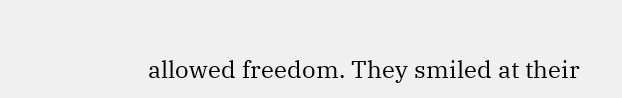allowed freedom. They smiled at their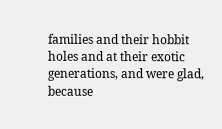families and their hobbit holes and at their exotic generations, and were glad, because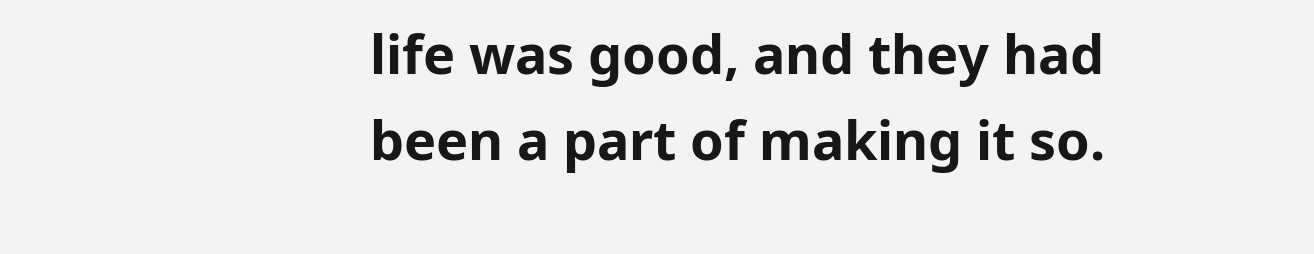life was good, and they had been a part of making it so.